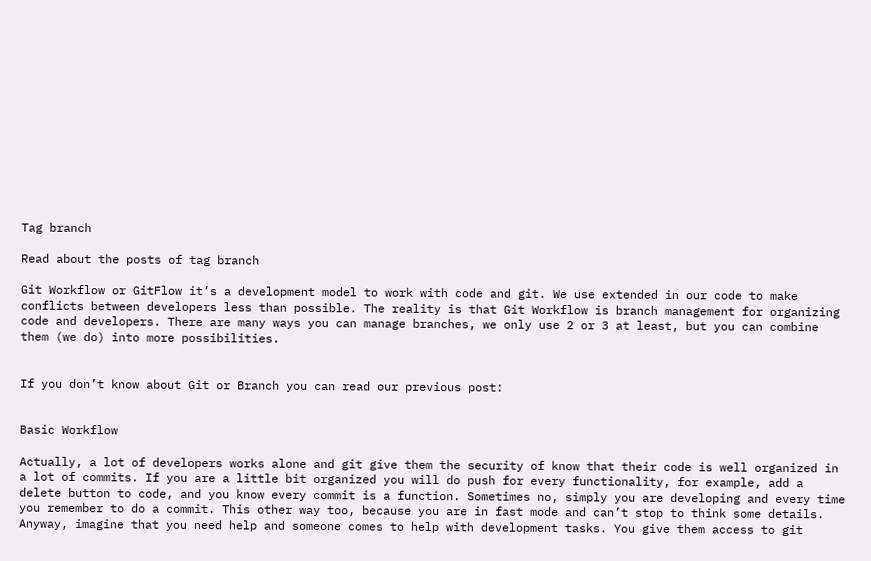Tag branch

Read about the posts of tag branch

Git Workflow or GitFlow it’s a development model to work with code and git. We use extended in our code to make conflicts between developers less than possible. The reality is that Git Workflow is branch management for organizing code and developers. There are many ways you can manage branches, we only use 2 or 3 at least, but you can combine them (we do) into more possibilities.


If you don’t know about Git or Branch you can read our previous post:


Basic Workflow

Actually, a lot of developers works alone and git give them the security of know that their code is well organized in a lot of commits. If you are a little bit organized you will do push for every functionality, for example, add a delete button to code, and you know every commit is a function. Sometimes no, simply you are developing and every time you remember to do a commit. This other way too, because you are in fast mode and can’t stop to think some details. Anyway, imagine that you need help and someone comes to help with development tasks. You give them access to git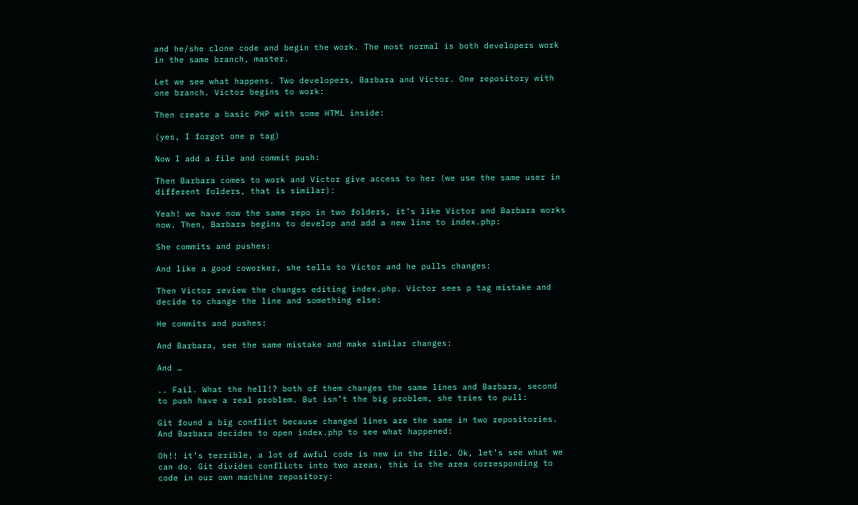and he/she clone code and begin the work. The most normal is both developers work in the same branch, master.

Let we see what happens. Two developers, Barbara and Victor. One repository with one branch. Victor begins to work:

Then create a basic PHP with some HTML inside:

(yes, I forgot one p tag)

Now I add a file and commit push:

Then Barbara comes to work and Victor give access to her (we use the same user in different folders, that is similar):

Yeah! we have now the same repo in two folders, it’s like Victor and Barbara works now. Then, Barbara begins to develop and add a new line to index.php:

She commits and pushes:

And like a good coworker, she tells to Victor and he pulls changes:

Then Victor review the changes editing index.php. Victor sees p tag mistake and decide to change the line and something else:

He commits and pushes:

And Barbara, see the same mistake and make similar changes:

And …

.. Fail. What the hell!? both of them changes the same lines and Barbara, second to push have a real problem. But isn’t the big problem, she tries to pull:

Git found a big conflict because changed lines are the same in two repositories. And Barbara decides to open index.php to see what happened:

Oh!! it’s terrible, a lot of awful code is new in the file. Ok, let’s see what we can do. Git divides conflicts into two areas, this is the area corresponding to code in our own machine repository: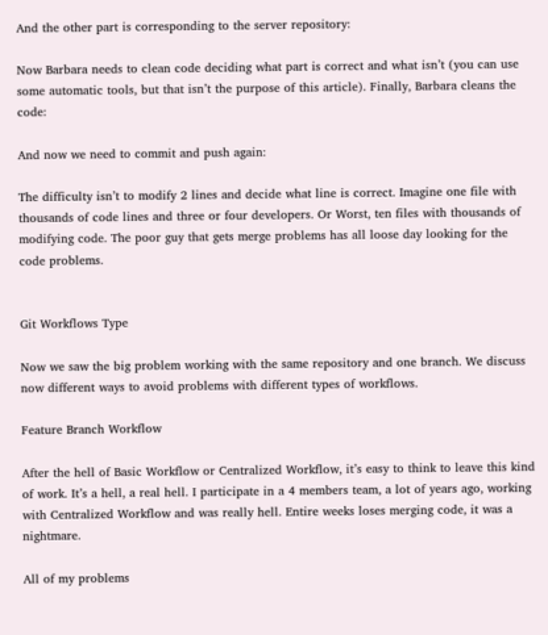And the other part is corresponding to the server repository:

Now Barbara needs to clean code deciding what part is correct and what isn’t (you can use some automatic tools, but that isn’t the purpose of this article). Finally, Barbara cleans the code:

And now we need to commit and push again:

The difficulty isn’t to modify 2 lines and decide what line is correct. Imagine one file with thousands of code lines and three or four developers. Or Worst, ten files with thousands of modifying code. The poor guy that gets merge problems has all loose day looking for the code problems.


Git Workflows Type

Now we saw the big problem working with the same repository and one branch. We discuss now different ways to avoid problems with different types of workflows.

Feature Branch Workflow

After the hell of Basic Workflow or Centralized Workflow, it’s easy to think to leave this kind of work. It’s a hell, a real hell. I participate in a 4 members team, a lot of years ago, working with Centralized Workflow and was really hell. Entire weeks loses merging code, it was a nightmare.

All of my problems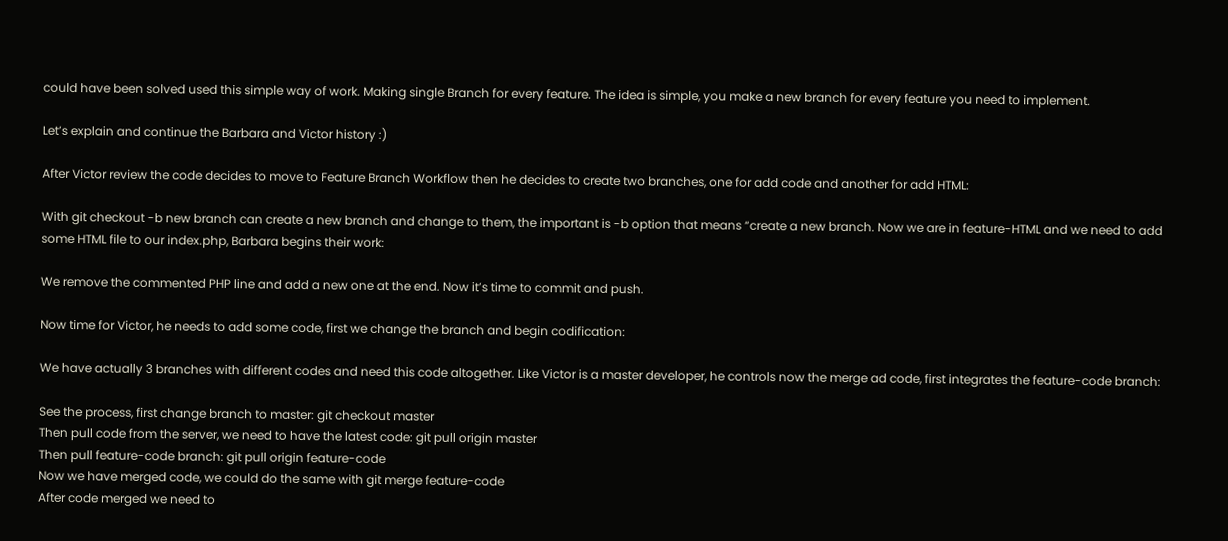could have been solved used this simple way of work. Making single Branch for every feature. The idea is simple, you make a new branch for every feature you need to implement.

Let’s explain and continue the Barbara and Victor history :)

After Victor review the code decides to move to Feature Branch Workflow then he decides to create two branches, one for add code and another for add HTML:

With git checkout -b new branch can create a new branch and change to them, the important is -b option that means “create a new branch. Now we are in feature-HTML and we need to add some HTML file to our index.php, Barbara begins their work:

We remove the commented PHP line and add a new one at the end. Now it’s time to commit and push.

Now time for Victor, he needs to add some code, first we change the branch and begin codification:

We have actually 3 branches with different codes and need this code altogether. Like Victor is a master developer, he controls now the merge ad code, first integrates the feature-code branch:

See the process, first change branch to master: git checkout master
Then pull code from the server, we need to have the latest code: git pull origin master
Then pull feature-code branch: git pull origin feature-code
Now we have merged code, we could do the same with git merge feature-code
After code merged we need to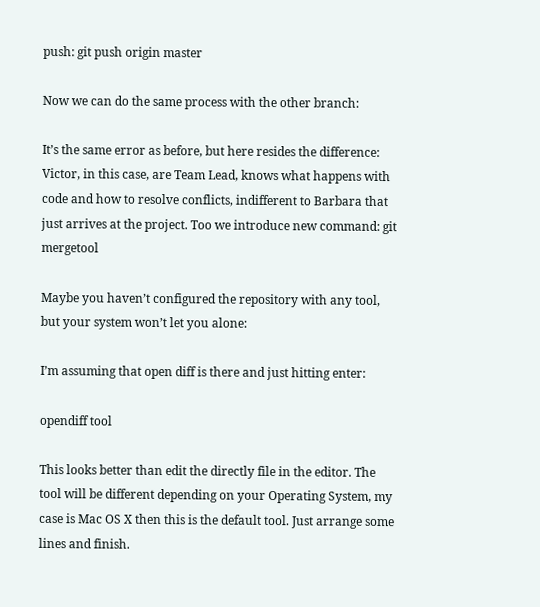push: git push origin master

Now we can do the same process with the other branch:

It’s the same error as before, but here resides the difference: Victor, in this case, are Team Lead, knows what happens with code and how to resolve conflicts, indifferent to Barbara that just arrives at the project. Too we introduce new command: git mergetool

Maybe you haven’t configured the repository with any tool, but your system won’t let you alone:

I’m assuming that open diff is there and just hitting enter:

opendiff tool

This looks better than edit the directly file in the editor. The tool will be different depending on your Operating System, my case is Mac OS X then this is the default tool. Just arrange some lines and finish.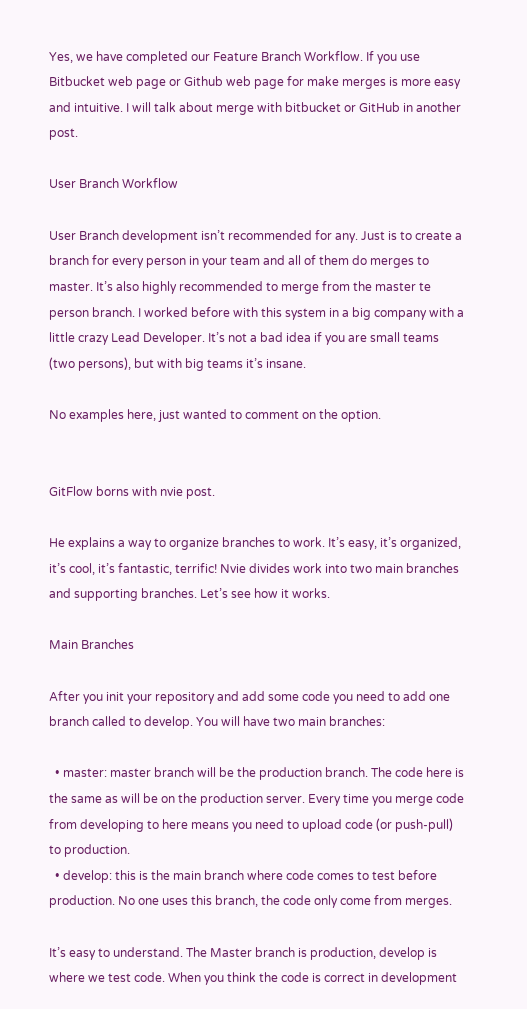Yes, we have completed our Feature Branch Workflow. If you use Bitbucket web page or Github web page for make merges is more easy and intuitive. I will talk about merge with bitbucket or GitHub in another post.

User Branch Workflow

User Branch development isn’t recommended for any. Just is to create a branch for every person in your team and all of them do merges to master. It’s also highly recommended to merge from the master te person branch. I worked before with this system in a big company with a little crazy Lead Developer. It’s not a bad idea if you are small teams (two persons), but with big teams it’s insane.

No examples here, just wanted to comment on the option.


GitFlow borns with nvie post.

He explains a way to organize branches to work. It’s easy, it’s organized, it’s cool, it’s fantastic, terrific! Nvie divides work into two main branches and supporting branches. Let’s see how it works.

Main Branches

After you init your repository and add some code you need to add one branch called to develop. You will have two main branches:

  • master: master branch will be the production branch. The code here is the same as will be on the production server. Every time you merge code from developing to here means you need to upload code (or push-pull) to production.
  • develop: this is the main branch where code comes to test before production. No one uses this branch, the code only come from merges.

It’s easy to understand. The Master branch is production, develop is where we test code. When you think the code is correct in development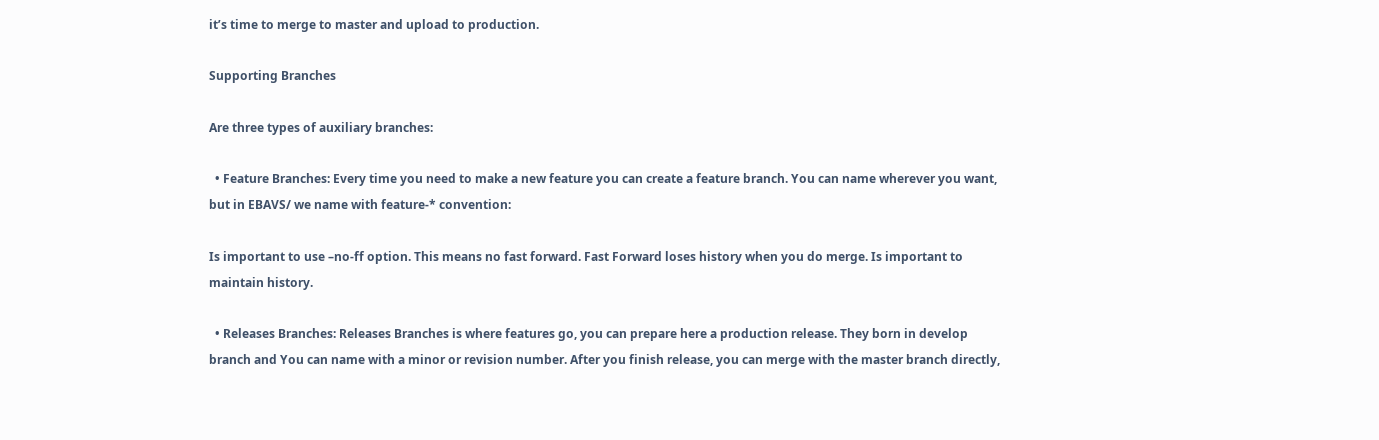it’s time to merge to master and upload to production.

Supporting Branches

Are three types of auxiliary branches:

  • Feature Branches: Every time you need to make a new feature you can create a feature branch. You can name wherever you want, but in EBAVS/ we name with feature-* convention:

Is important to use –no-ff option. This means no fast forward. Fast Forward loses history when you do merge. Is important to maintain history.

  • Releases Branches: Releases Branches is where features go, you can prepare here a production release. They born in develop branch and You can name with a minor or revision number. After you finish release, you can merge with the master branch directly,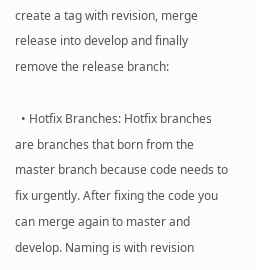create a tag with revision, merge release into develop and finally remove the release branch:

  • Hotfix Branches: Hotfix branches are branches that born from the master branch because code needs to fix urgently. After fixing the code you can merge again to master and develop. Naming is with revision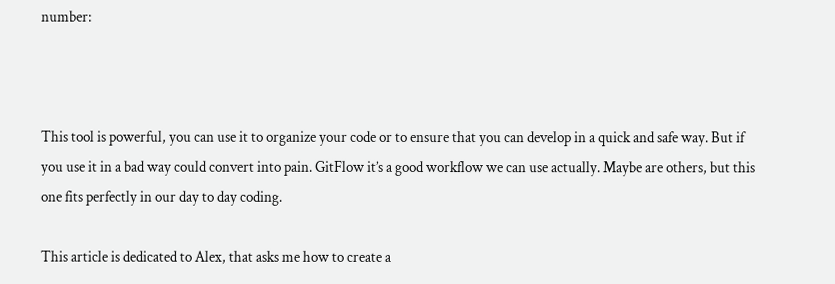number:



This tool is powerful, you can use it to organize your code or to ensure that you can develop in a quick and safe way. But if you use it in a bad way could convert into pain. GitFlow it’s a good workflow we can use actually. Maybe are others, but this one fits perfectly in our day to day coding.

This article is dedicated to Alex, that asks me how to create a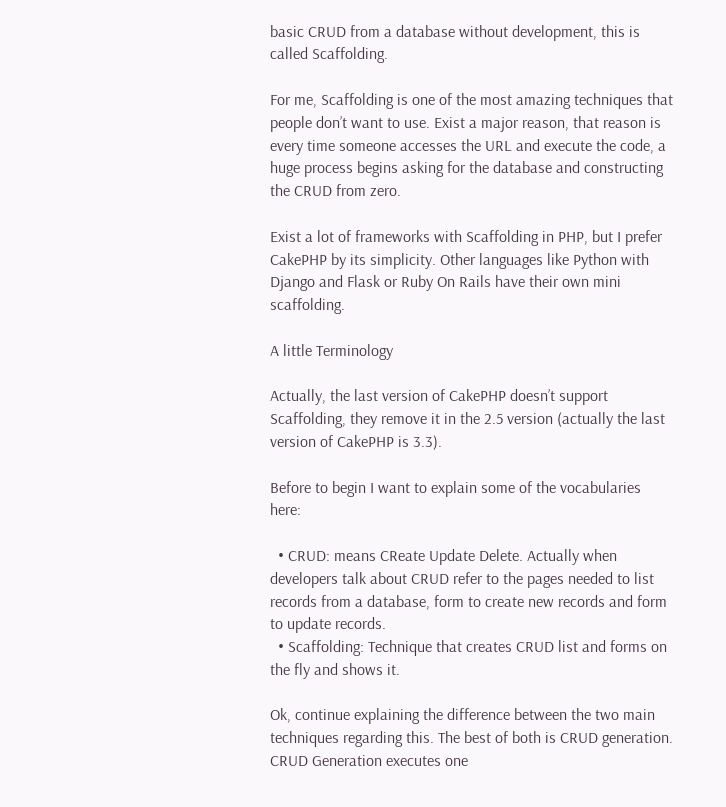basic CRUD from a database without development, this is called Scaffolding.

For me, Scaffolding is one of the most amazing techniques that people don’t want to use. Exist a major reason, that reason is every time someone accesses the URL and execute the code, a huge process begins asking for the database and constructing the CRUD from zero.

Exist a lot of frameworks with Scaffolding in PHP, but I prefer CakePHP by its simplicity. Other languages like Python with Django and Flask or Ruby On Rails have their own mini scaffolding.

A little Terminology

Actually, the last version of CakePHP doesn’t support Scaffolding, they remove it in the 2.5 version (actually the last version of CakePHP is 3.3).

Before to begin I want to explain some of the vocabularies here:

  • CRUD: means CReate Update Delete. Actually when developers talk about CRUD refer to the pages needed to list records from a database, form to create new records and form to update records.
  • Scaffolding: Technique that creates CRUD list and forms on the fly and shows it.

Ok, continue explaining the difference between the two main techniques regarding this. The best of both is CRUD generation. CRUD Generation executes one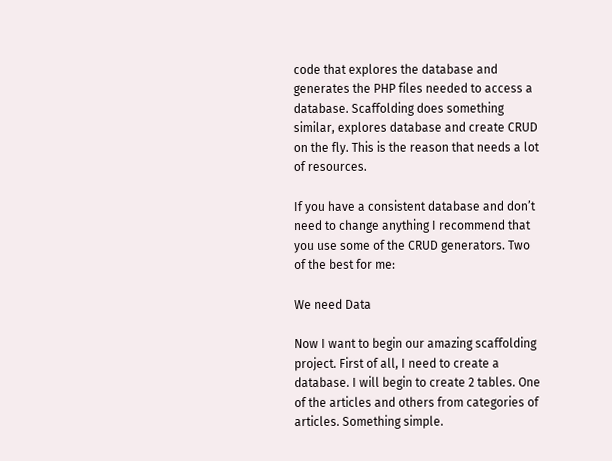code that explores the database and generates the PHP files needed to access a database. Scaffolding does something similar, explores database and create CRUD on the fly. This is the reason that needs a lot of resources.

If you have a consistent database and don’t need to change anything I recommend that you use some of the CRUD generators. Two of the best for me:

We need Data

Now I want to begin our amazing scaffolding project. First of all, I need to create a database. I will begin to create 2 tables. One of the articles and others from categories of articles. Something simple.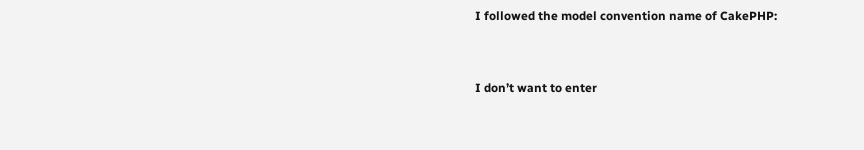I followed the model convention name of CakePHP:


I don’t want to enter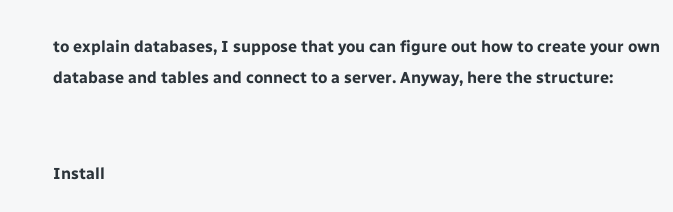to explain databases, I suppose that you can figure out how to create your own database and tables and connect to a server. Anyway, here the structure:


Install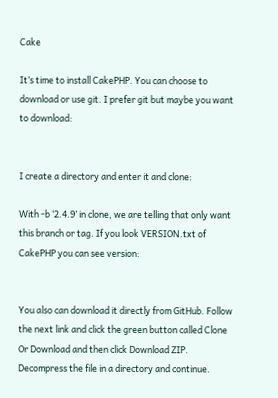Cake

It’s time to install CakePHP. You can choose to download or use git. I prefer git but maybe you want to download:


I create a directory and enter it and clone:

With -b ‘2.4.9’ in clone, we are telling that only want this branch or tag. If you look VERSION.txt of CakePHP you can see version:


You also can download it directly from GitHub. Follow the next link and click the green button called Clone Or Download and then click Download ZIP. Decompress the file in a directory and continue.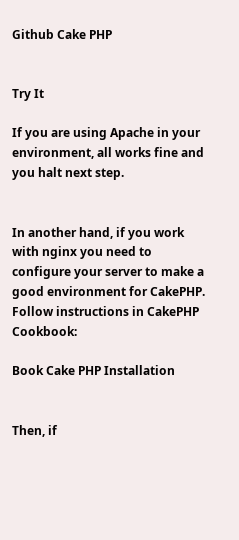Github Cake PHP


Try It

If you are using Apache in your environment, all works fine and you halt next step.


In another hand, if you work with nginx you need to configure your server to make a good environment for CakePHP. Follow instructions in CakePHP Cookbook:

Book Cake PHP Installation


Then, if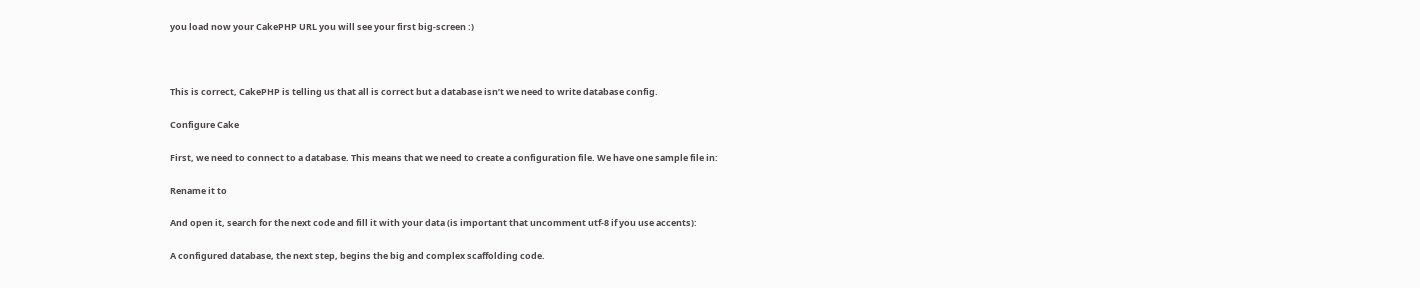you load now your CakePHP URL you will see your first big-screen :)



This is correct, CakePHP is telling us that all is correct but a database isn’t we need to write database config.

Configure Cake

First, we need to connect to a database. This means that we need to create a configuration file. We have one sample file in:

Rename it to

And open it, search for the next code and fill it with your data (is important that uncomment utf-8 if you use accents):

A configured database, the next step, begins the big and complex scaffolding code.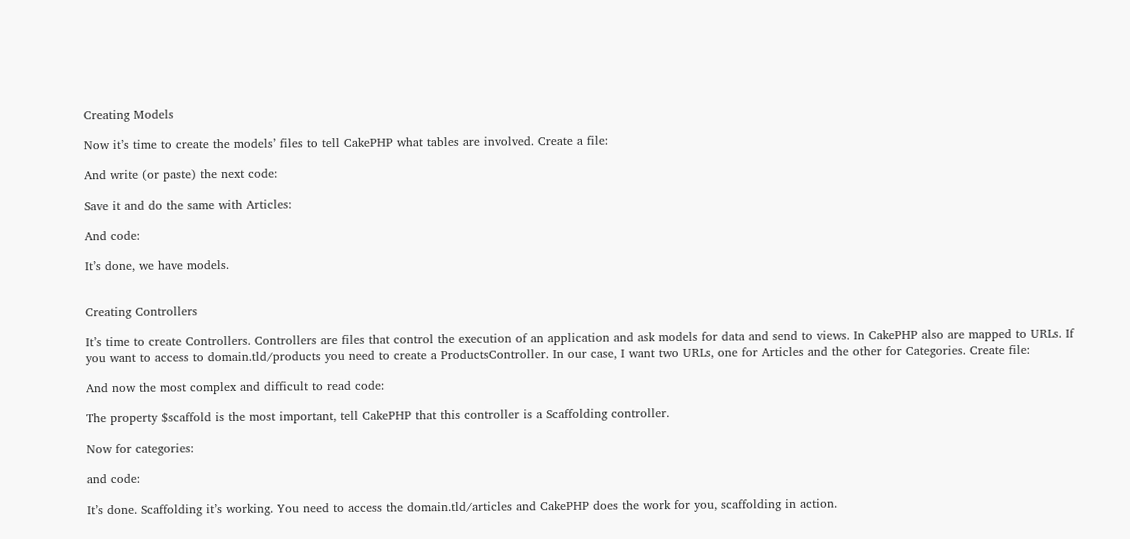Creating Models

Now it’s time to create the models’ files to tell CakePHP what tables are involved. Create a file:

And write (or paste) the next code:

Save it and do the same with Articles:

And code:

It’s done, we have models.


Creating Controllers

It’s time to create Controllers. Controllers are files that control the execution of an application and ask models for data and send to views. In CakePHP also are mapped to URLs. If you want to access to domain.tld/products you need to create a ProductsController. In our case, I want two URLs, one for Articles and the other for Categories. Create file:

And now the most complex and difficult to read code:

The property $scaffold is the most important, tell CakePHP that this controller is a Scaffolding controller.

Now for categories:

and code:

It’s done. Scaffolding it’s working. You need to access the domain.tld/articles and CakePHP does the work for you, scaffolding in action.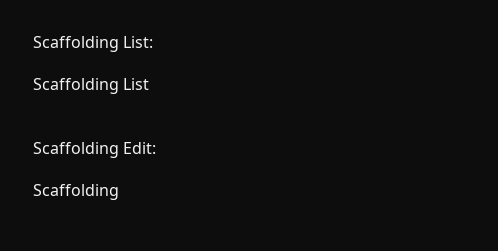Scaffolding List:

Scaffolding List


Scaffolding Edit:

Scaffolding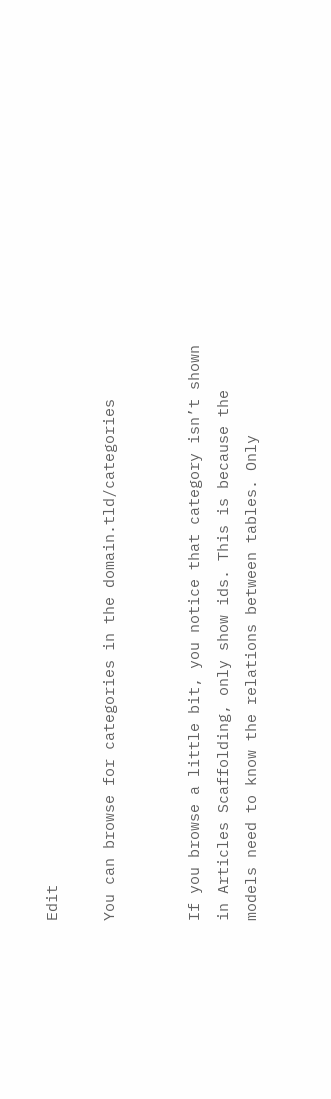Edit

You can browse for categories in the domain.tld/categories


If you browse a little bit, you notice that category isn’t shown in Articles Scaffolding, only show ids. This is because the models need to know the relations between tables. Only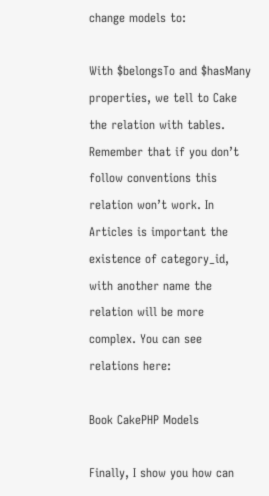change models to:

With $belongsTo and $hasMany properties, we tell to Cake the relation with tables. Remember that if you don’t follow conventions this relation won’t work. In Articles is important the existence of category_id, with another name the relation will be more complex. You can see relations here:

Book CakePHP Models

Finally, I show you how can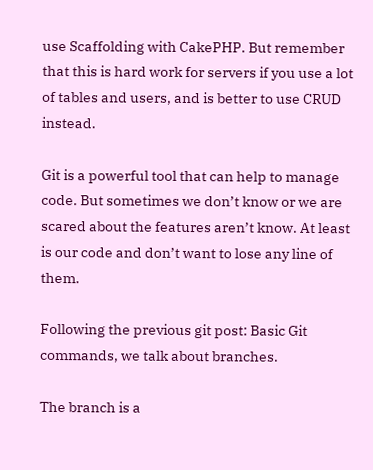use Scaffolding with CakePHP. But remember that this is hard work for servers if you use a lot of tables and users, and is better to use CRUD instead.

Git is a powerful tool that can help to manage code. But sometimes we don’t know or we are scared about the features aren’t know. At least is our code and don’t want to lose any line of them.

Following the previous git post: Basic Git commands, we talk about branches.

The branch is a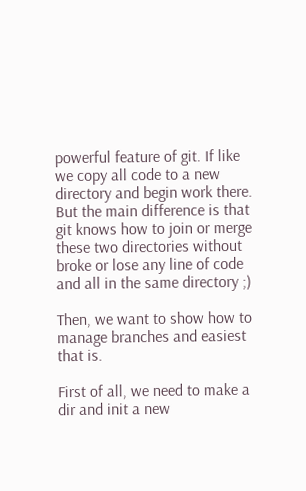powerful feature of git. If like we copy all code to a new directory and begin work there. But the main difference is that git knows how to join or merge these two directories without broke or lose any line of code and all in the same directory ;)

Then, we want to show how to manage branches and easiest that is.

First of all, we need to make a dir and init a new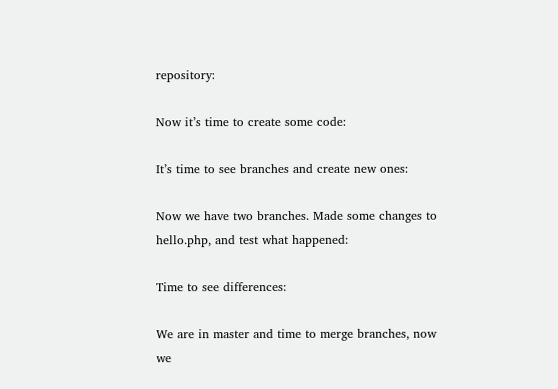repository:

Now it’s time to create some code:

It’s time to see branches and create new ones:

Now we have two branches. Made some changes to hello.php, and test what happened:

Time to see differences:

We are in master and time to merge branches, now we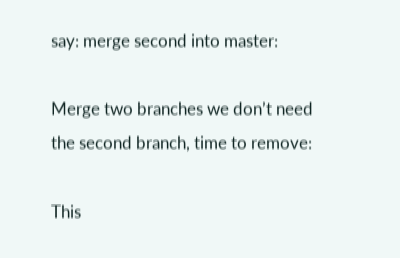say: merge second into master:

Merge two branches we don’t need the second branch, time to remove:

This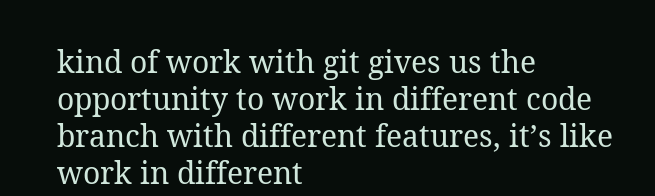kind of work with git gives us the opportunity to work in different code branch with different features, it’s like work in different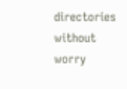directories without worry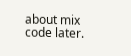about mix code later.